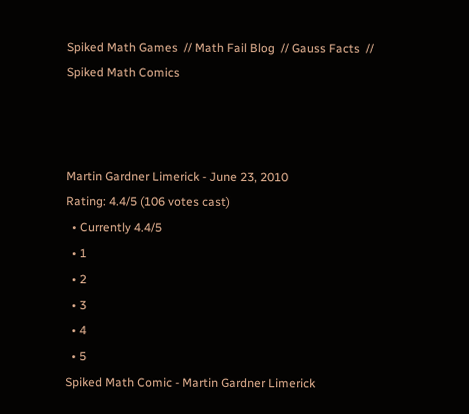Spiked Math Games  // Math Fail Blog  // Gauss Facts  // Spiked Math Comics



Martin Gardner Limerick - June 23, 2010
Rating: 4.4/5 (106 votes cast)
  • Currently 4.4/5
  • 1
  • 2
  • 3
  • 4
  • 5
Spiked Math Comic - Martin Gardner Limerick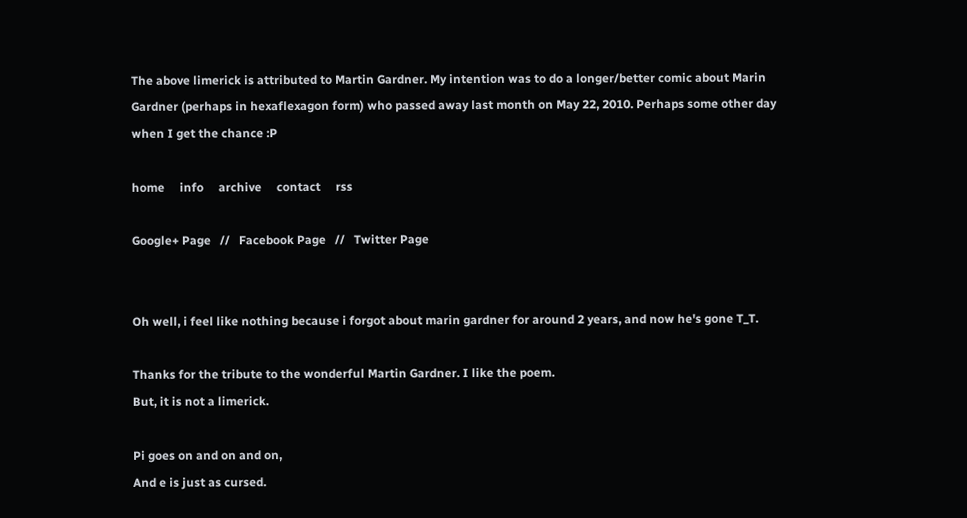The above limerick is attributed to Martin Gardner. My intention was to do a longer/better comic about Marin Gardner (perhaps in hexaflexagon form) who passed away last month on May 22, 2010. Perhaps some other day when I get the chance :P

home     info     archive     contact     rss

Google+ Page   //   Facebook Page   //   Twitter Page


Oh well, i feel like nothing because i forgot about marin gardner for around 2 years, and now he's gone T_T.

Thanks for the tribute to the wonderful Martin Gardner. I like the poem.
But, it is not a limerick.

Pi goes on and on and on,
And e is just as cursed.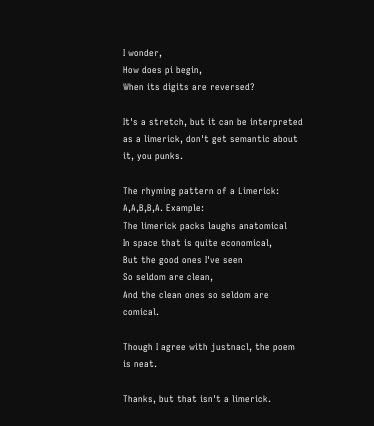I wonder,
How does pi begin,
When its digits are reversed?

It's a stretch, but it can be interpreted as a limerick, don't get semantic about it, you punks.

The rhyming pattern of a Limerick: A,A,B,B,A. Example:
The limerick packs laughs anatomical
In space that is quite economical,
But the good ones I've seen
So seldom are clean,
And the clean ones so seldom are comical.

Though I agree with justnacl, the poem is neat.

Thanks, but that isn't a limerick.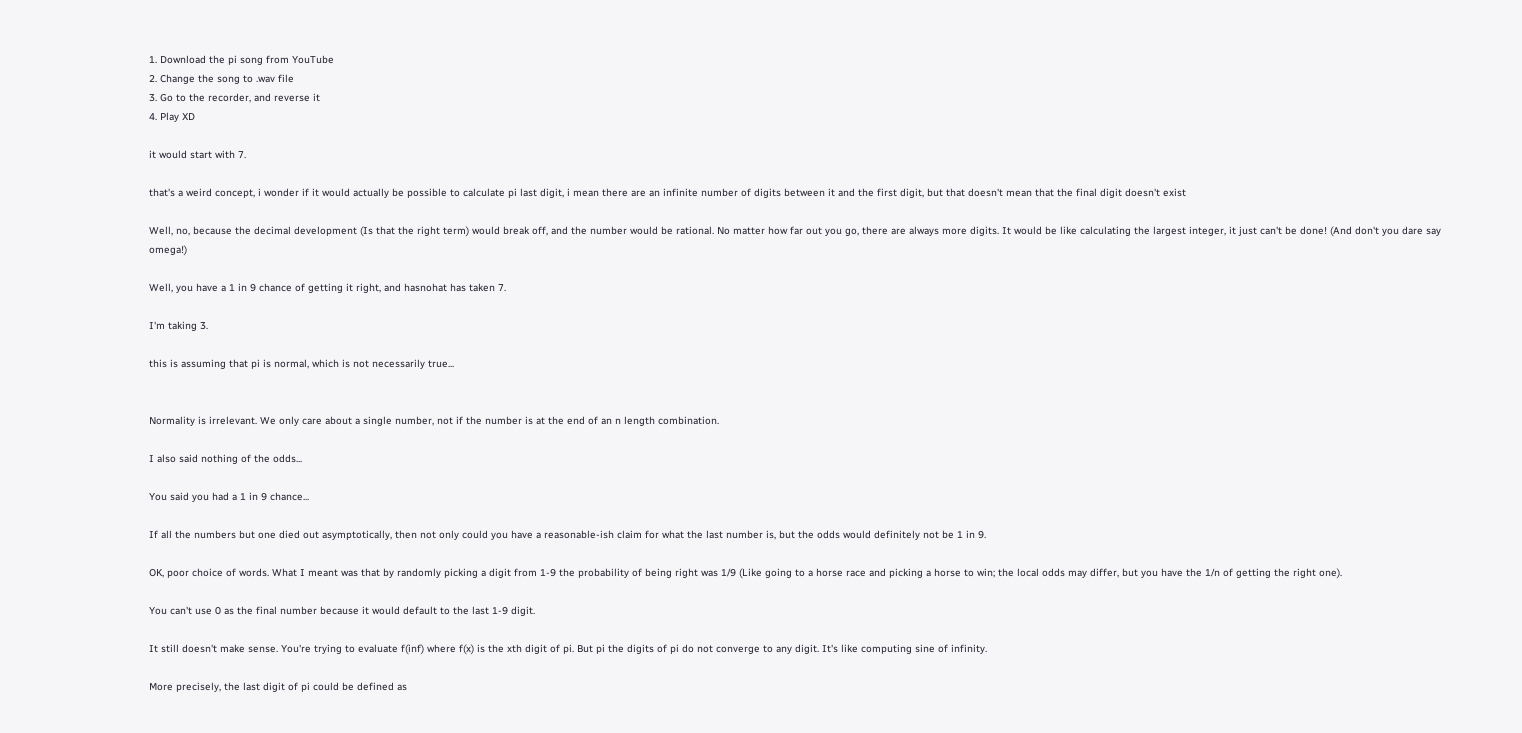1. Download the pi song from YouTube
2. Change the song to .wav file
3. Go to the recorder, and reverse it
4. Play XD

it would start with 7.

that's a weird concept, i wonder if it would actually be possible to calculate pi last digit, i mean there are an infinite number of digits between it and the first digit, but that doesn't mean that the final digit doesn't exist

Well, no, because the decimal development (Is that the right term) would break off, and the number would be rational. No matter how far out you go, there are always more digits. It would be like calculating the largest integer, it just can't be done! (And don't you dare say omega!)

Well, you have a 1 in 9 chance of getting it right, and hasnohat has taken 7.

I'm taking 3.

this is assuming that pi is normal, which is not necessarily true...


Normality is irrelevant. We only care about a single number, not if the number is at the end of an n length combination.

I also said nothing of the odds...

You said you had a 1 in 9 chance...

If all the numbers but one died out asymptotically, then not only could you have a reasonable-ish claim for what the last number is, but the odds would definitely not be 1 in 9.

OK, poor choice of words. What I meant was that by randomly picking a digit from 1-9 the probability of being right was 1/9 (Like going to a horse race and picking a horse to win; the local odds may differ, but you have the 1/n of getting the right one).

You can't use 0 as the final number because it would default to the last 1-9 digit.

It still doesn't make sense. You're trying to evaluate f(inf) where f(x) is the xth digit of pi. But pi the digits of pi do not converge to any digit. It's like computing sine of infinity.

More precisely, the last digit of pi could be defined as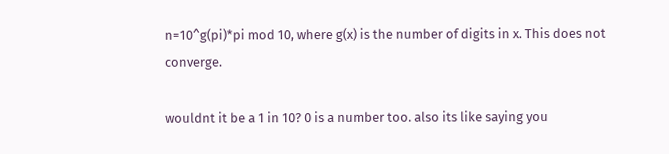n=10^g(pi)*pi mod 10, where g(x) is the number of digits in x. This does not converge.

wouldnt it be a 1 in 10? 0 is a number too. also its like saying you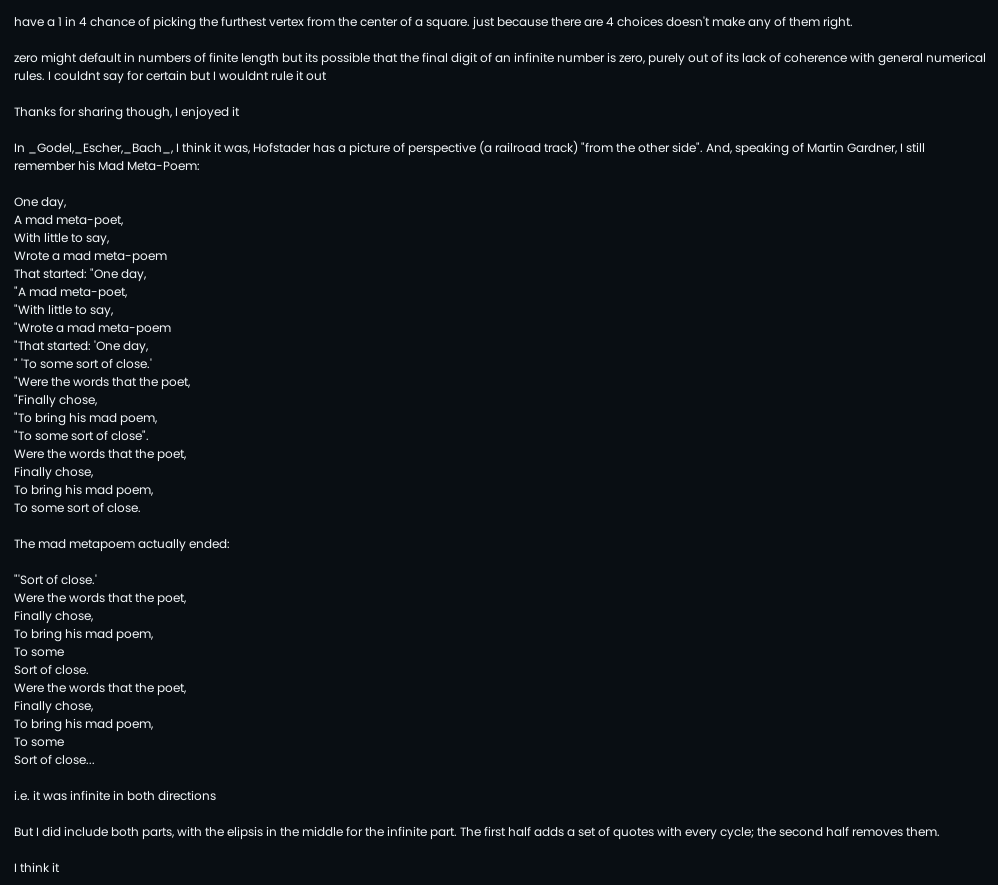have a 1 in 4 chance of picking the furthest vertex from the center of a square. just because there are 4 choices doesn't make any of them right.

zero might default in numbers of finite length but its possible that the final digit of an infinite number is zero, purely out of its lack of coherence with general numerical rules. I couldnt say for certain but I wouldnt rule it out

Thanks for sharing though, I enjoyed it

In _Godel,_Escher,_Bach_, I think it was, Hofstader has a picture of perspective (a railroad track) "from the other side". And, speaking of Martin Gardner, I still remember his Mad Meta-Poem:

One day,
A mad meta-poet,
With little to say,
Wrote a mad meta-poem
That started: "One day,
"A mad meta-poet,
"With little to say,
"Wrote a mad meta-poem
"That started: 'One day,
" 'To some sort of close.'
"Were the words that the poet,
"Finally chose,
"To bring his mad poem,
"To some sort of close".
Were the words that the poet,
Finally chose,
To bring his mad poem,
To some sort of close.

The mad metapoem actually ended:

"'Sort of close.'
Were the words that the poet,
Finally chose,
To bring his mad poem,
To some
Sort of close.
Were the words that the poet,
Finally chose,
To bring his mad poem,
To some
Sort of close...

i.e. it was infinite in both directions

But I did include both parts, with the elipsis in the middle for the infinite part. The first half adds a set of quotes with every cycle; the second half removes them.

I think it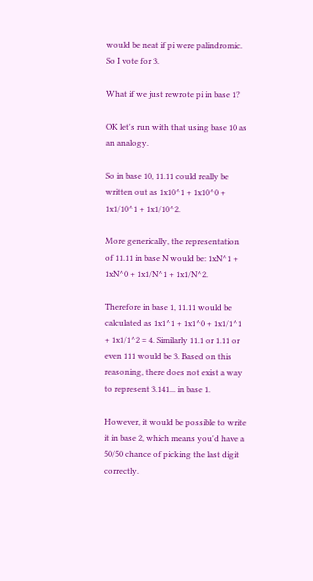would be neat if pi were palindromic. So I vote for 3.

What if we just rewrote pi in base 1?

OK let's run with that using base 10 as an analogy.

So in base 10, 11.11 could really be written out as 1x10^1 + 1x10^0 + 1x1/10^1 + 1x1/10^2.

More generically, the representation of 11.11 in base N would be: 1xN^1 + 1xN^0 + 1x1/N^1 + 1x1/N^2.

Therefore in base 1, 11.11 would be calculated as 1x1^1 + 1x1^0 + 1x1/1^1 + 1x1/1^2 = 4. Similarly 11.1 or 1.11 or even 111 would be 3. Based on this reasoning, there does not exist a way to represent 3.141... in base 1.

However, it would be possible to write it in base 2, which means you'd have a 50/50 chance of picking the last digit correctly.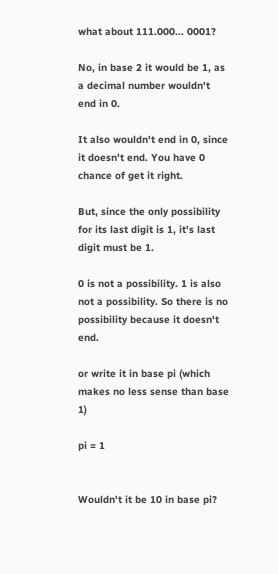what about 111.000... 0001?

No, in base 2 it would be 1, as a decimal number wouldn't end in 0.

It also wouldn't end in 0, since it doesn't end. You have 0 chance of get it right.

But, since the only possibility for its last digit is 1, it's last digit must be 1.

0 is not a possibility. 1 is also not a possibility. So there is no possibility because it doesn't end.

or write it in base pi (which makes no less sense than base 1)

pi = 1


Wouldn't it be 10 in base pi?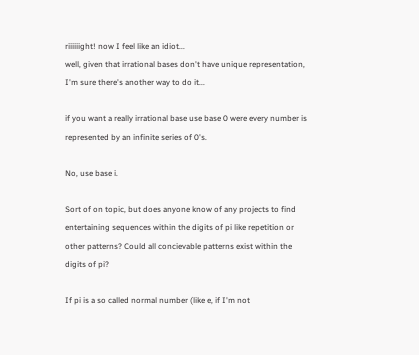riiiiiight! now I feel like an idiot...
well, given that irrational bases don't have unique representation, I'm sure there's another way to do it...

if you want a really irrational base use base 0 were every number is represented by an infinite series of 0's.

No, use base i.

Sort of on topic, but does anyone know of any projects to find entertaining sequences within the digits of pi like repetition or other patterns? Could all concievable patterns exist within the digits of pi?

If pi is a so called normal number (like e, if I'm not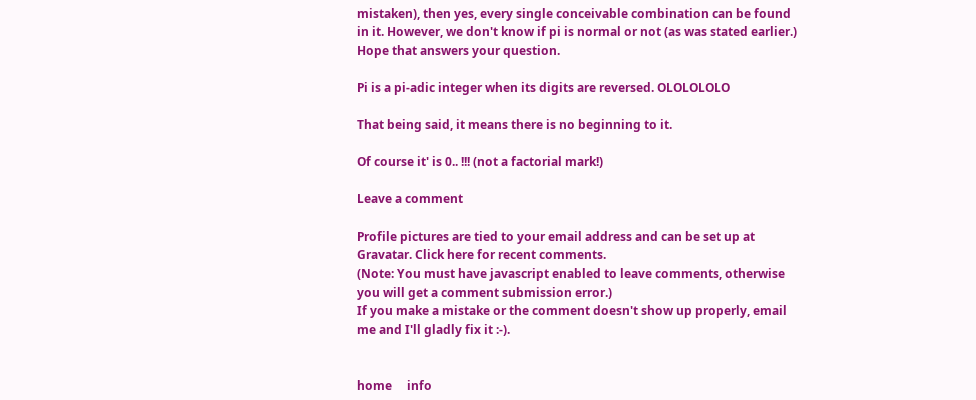mistaken), then yes, every single conceivable combination can be found in it. However, we don't know if pi is normal or not (as was stated earlier.) Hope that answers your question.

Pi is a pi-adic integer when its digits are reversed. OLOLOLOLO

That being said, it means there is no beginning to it.

Of course it' is 0.. !!! (not a factorial mark!)

Leave a comment

Profile pictures are tied to your email address and can be set up at Gravatar. Click here for recent comments.
(Note: You must have javascript enabled to leave comments, otherwise you will get a comment submission error.)
If you make a mistake or the comment doesn't show up properly, email me and I'll gladly fix it :-).


home     info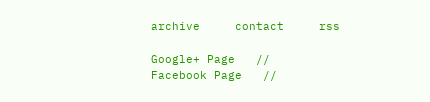archive     contact     rss

Google+ Page   //   Facebook Page   //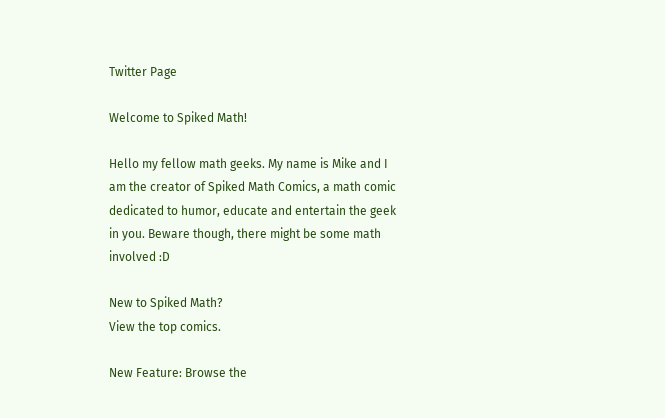Twitter Page

Welcome to Spiked Math!

Hello my fellow math geeks. My name is Mike and I am the creator of Spiked Math Comics, a math comic dedicated to humor, educate and entertain the geek in you. Beware though, there might be some math involved :D

New to Spiked Math?
View the top comics.

New Feature: Browse the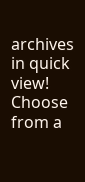archives in quick view! Choose from a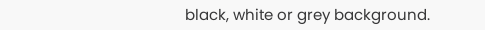black, white or grey background.